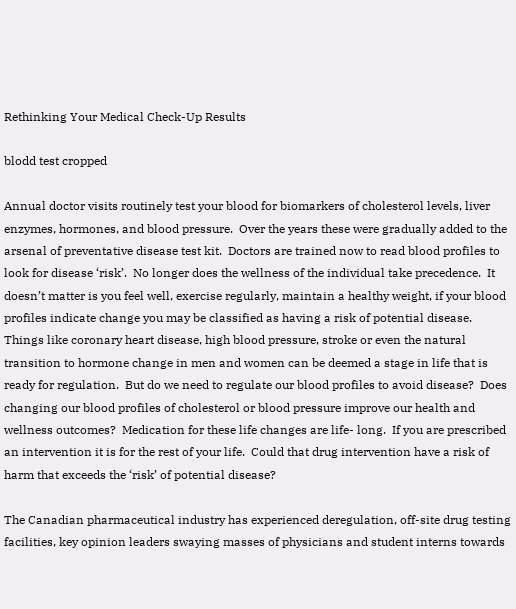Rethinking Your Medical Check-Up Results

blodd test cropped

Annual doctor visits routinely test your blood for biomarkers of cholesterol levels, liver enzymes, hormones, and blood pressure.  Over the years these were gradually added to the arsenal of preventative disease test kit.  Doctors are trained now to read blood profiles to look for disease ‘risk’.  No longer does the wellness of the individual take precedence.  It doesn’t matter is you feel well, exercise regularly, maintain a healthy weight, if your blood profiles indicate change you may be classified as having a risk of potential disease.  Things like coronary heart disease, high blood pressure, stroke or even the natural transition to hormone change in men and women can be deemed a stage in life that is ready for regulation.  But do we need to regulate our blood profiles to avoid disease?  Does changing our blood profiles of cholesterol or blood pressure improve our health and wellness outcomes?  Medication for these life changes are life- long.  If you are prescribed an intervention it is for the rest of your life.  Could that drug intervention have a risk of harm that exceeds the ‘risk’ of potential disease?

The Canadian pharmaceutical industry has experienced deregulation, off-site drug testing facilities, key opinion leaders swaying masses of physicians and student interns towards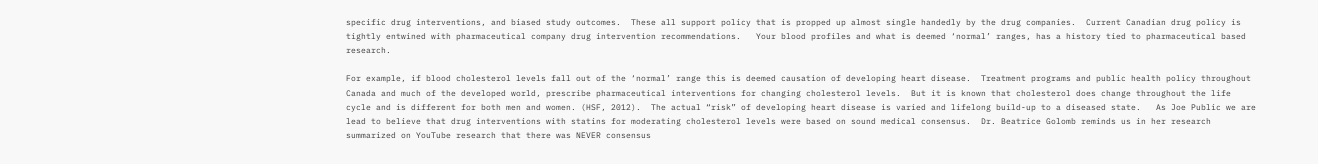specific drug interventions, and biased study outcomes.  These all support policy that is propped up almost single handedly by the drug companies.  Current Canadian drug policy is tightly entwined with pharmaceutical company drug intervention recommendations.   Your blood profiles and what is deemed ‘normal’ ranges, has a history tied to pharmaceutical based research.

For example, if blood cholesterol levels fall out of the ‘normal’ range this is deemed causation of developing heart disease.  Treatment programs and public health policy throughout Canada and much of the developed world, prescribe pharmaceutical interventions for changing cholesterol levels.  But it is known that cholesterol does change throughout the life cycle and is different for both men and women. (HSF, 2012).  The actual “risk” of developing heart disease is varied and lifelong build-up to a diseased state.   As Joe Public we are lead to believe that drug interventions with statins for moderating cholesterol levels were based on sound medical consensus.  Dr. Beatrice Golomb reminds us in her research summarized on YouTube research that there was NEVER consensus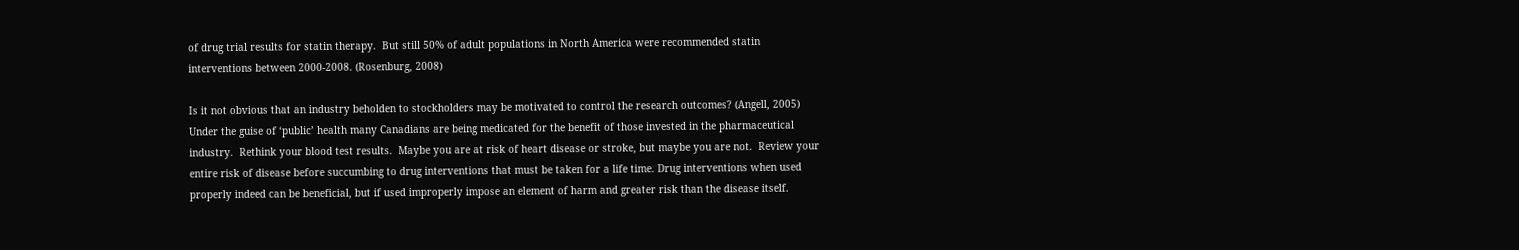of drug trial results for statin therapy.  But still 50% of adult populations in North America were recommended statin interventions between 2000-2008. (Rosenburg, 2008)

Is it not obvious that an industry beholden to stockholders may be motivated to control the research outcomes? (Angell, 2005) Under the guise of ‘public’ health many Canadians are being medicated for the benefit of those invested in the pharmaceutical industry.  Rethink your blood test results.  Maybe you are at risk of heart disease or stroke, but maybe you are not.  Review your entire risk of disease before succumbing to drug interventions that must be taken for a life time. Drug interventions when used properly indeed can be beneficial, but if used improperly impose an element of harm and greater risk than the disease itself.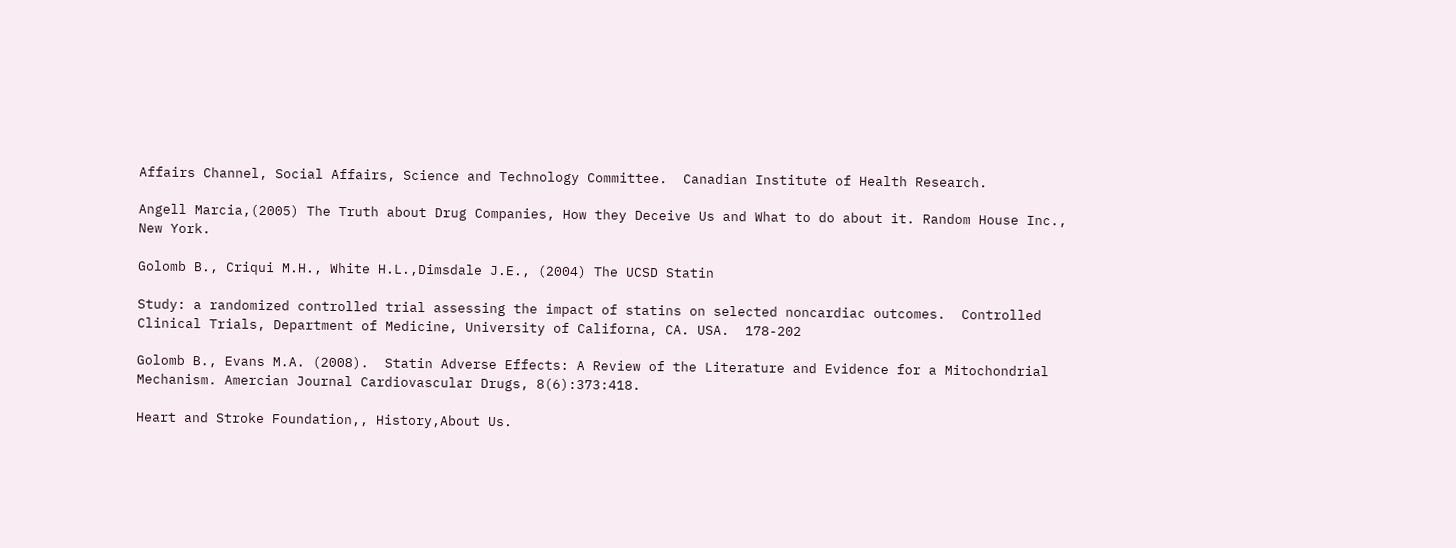Affairs Channel, Social Affairs, Science and Technology Committee.  Canadian Institute of Health Research.

Angell Marcia,(2005) The Truth about Drug Companies, How they Deceive Us and What to do about it. Random House Inc., New York.

Golomb B., Criqui M.H., White H.L.,Dimsdale J.E., (2004) The UCSD Statin

Study: a randomized controlled trial assessing the impact of statins on selected noncardiac outcomes.  Controlled Clinical Trials, Department of Medicine, University of Californa, CA. USA.  178-202

Golomb B., Evans M.A. (2008).  Statin Adverse Effects: A Review of the Literature and Evidence for a Mitochondrial Mechanism. Amercian Journal Cardiovascular Drugs, 8(6):373:418.

Heart and Stroke Foundation,, History,About Us.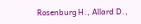Rosenburg H., Allard D.,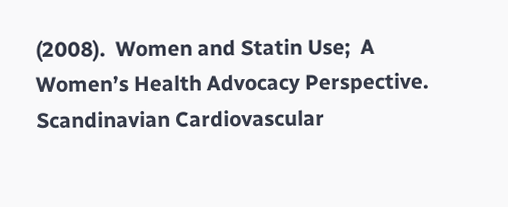(2008).  Women and Statin Use;  A Women’s Health Advocacy Perspective.  Scandinavian Cardiovascular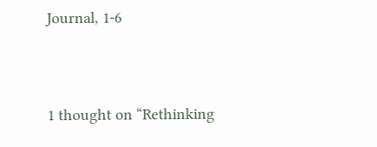Journal, 1-6


1 thought on “Rethinking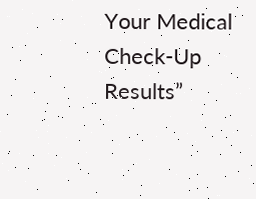Your Medical Check-Up Results”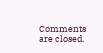Comments are closed.